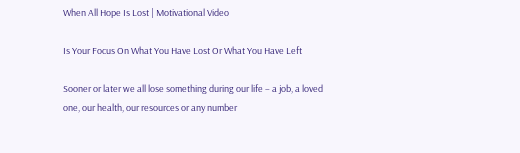When All Hope Is Lost | Motivational Video

Is Your Focus On What You Have Lost Or What You Have Left

Sooner or later we all lose something during our life – a job, a loved one, our health, our resources or any number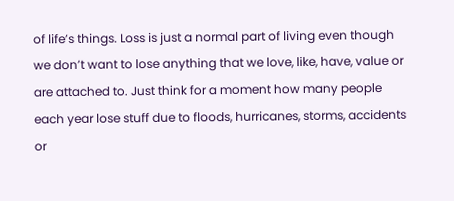of life’s things. Loss is just a normal part of living even though we don’t want to lose anything that we love, like, have, value or are attached to. Just think for a moment how many people each year lose stuff due to floods, hurricanes, storms, accidents or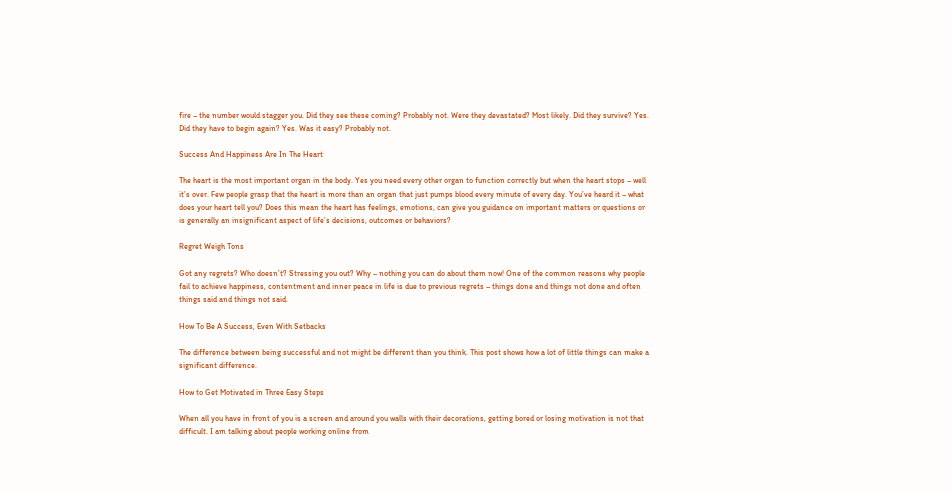fire – the number would stagger you. Did they see these coming? Probably not. Were they devastated? Most likely. Did they survive? Yes. Did they have to begin again? Yes. Was it easy? Probably not.

Success And Happiness Are In The Heart

The heart is the most important organ in the body. Yes you need every other organ to function correctly but when the heart stops – well it’s over. Few people grasp that the heart is more than an organ that just pumps blood every minute of every day. You’ve heard it – what does your heart tell you? Does this mean the heart has feelings, emotions, can give you guidance on important matters or questions or is generally an insignificant aspect of life’s decisions, outcomes or behaviors?

Regret Weigh Tons

Got any regrets? Who doesn’t? Stressing you out? Why – nothing you can do about them now! One of the common reasons why people fail to achieve happiness, contentment and inner peace in life is due to previous regrets – things done and things not done and often things said and things not said.

How To Be A Success, Even With Setbacks

The difference between being successful and not might be different than you think. This post shows how a lot of little things can make a significant difference.

How to Get Motivated in Three Easy Steps

When all you have in front of you is a screen and around you walls with their decorations, getting bored or losing motivation is not that difficult. I am talking about people working online from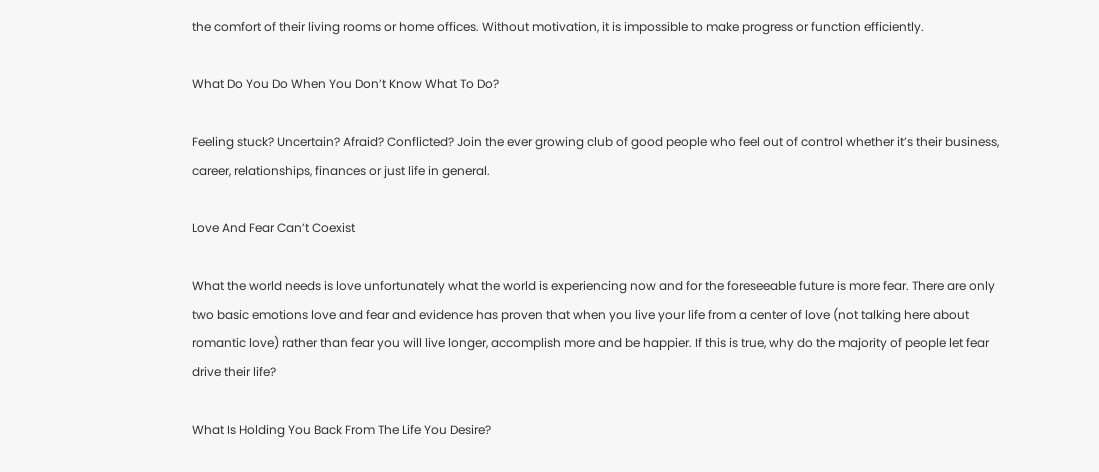the comfort of their living rooms or home offices. Without motivation, it is impossible to make progress or function efficiently.

What Do You Do When You Don’t Know What To Do?

Feeling stuck? Uncertain? Afraid? Conflicted? Join the ever growing club of good people who feel out of control whether it’s their business, career, relationships, finances or just life in general.

Love And Fear Can’t Coexist

What the world needs is love unfortunately what the world is experiencing now and for the foreseeable future is more fear. There are only two basic emotions love and fear and evidence has proven that when you live your life from a center of love (not talking here about romantic love) rather than fear you will live longer, accomplish more and be happier. If this is true, why do the majority of people let fear drive their life?

What Is Holding You Back From The Life You Desire?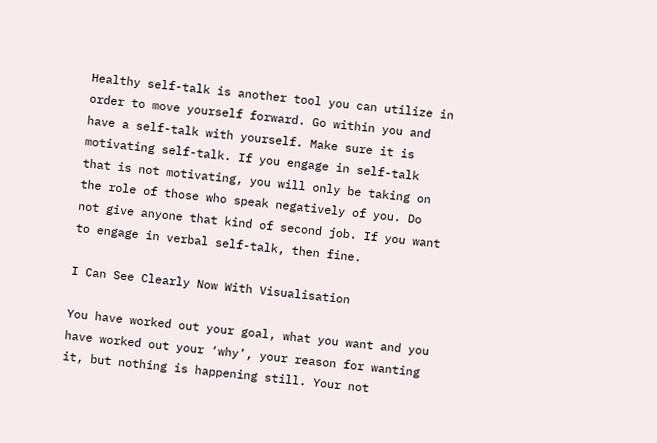Healthy self-talk is another tool you can utilize in order to move yourself forward. Go within you and have a self-talk with yourself. Make sure it is motivating self-talk. If you engage in self-talk that is not motivating, you will only be taking on the role of those who speak negatively of you. Do not give anyone that kind of second job. If you want to engage in verbal self-talk, then fine.

I Can See Clearly Now With Visualisation

You have worked out your goal, what you want and you have worked out your ‘why’, your reason for wanting it, but nothing is happening still. Your not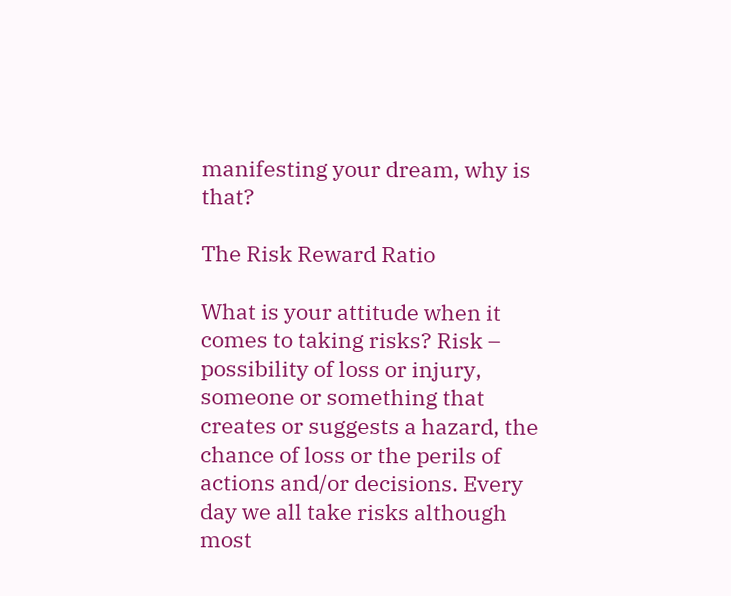manifesting your dream, why is that?

The Risk Reward Ratio

What is your attitude when it comes to taking risks? Risk – possibility of loss or injury, someone or something that creates or suggests a hazard, the chance of loss or the perils of actions and/or decisions. Every day we all take risks although most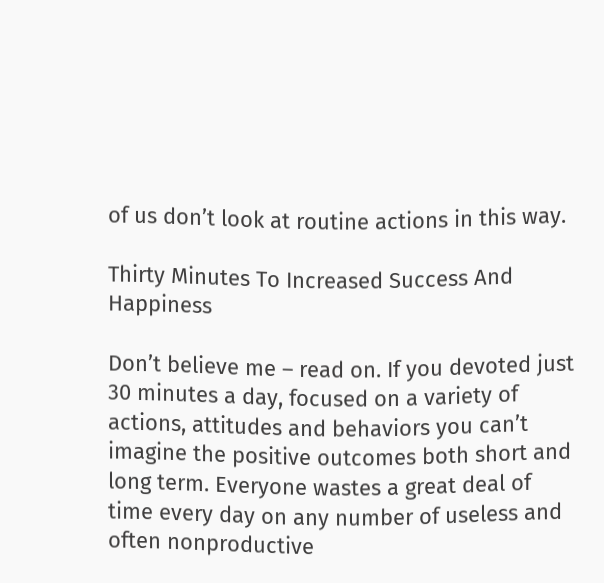of us don’t look at routine actions in this way.

Thirty Minutes To Increased Success And Happiness

Don’t believe me – read on. If you devoted just 30 minutes a day, focused on a variety of actions, attitudes and behaviors you can’t imagine the positive outcomes both short and long term. Everyone wastes a great deal of time every day on any number of useless and often nonproductive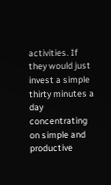activities. If they would just invest a simple thirty minutes a day concentrating on simple and productive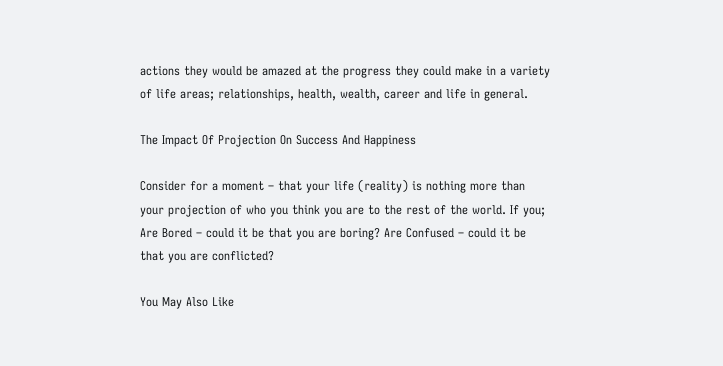actions they would be amazed at the progress they could make in a variety of life areas; relationships, health, wealth, career and life in general.

The Impact Of Projection On Success And Happiness

Consider for a moment – that your life (reality) is nothing more than your projection of who you think you are to the rest of the world. If you; Are Bored – could it be that you are boring? Are Confused – could it be that you are conflicted?

You May Also Like